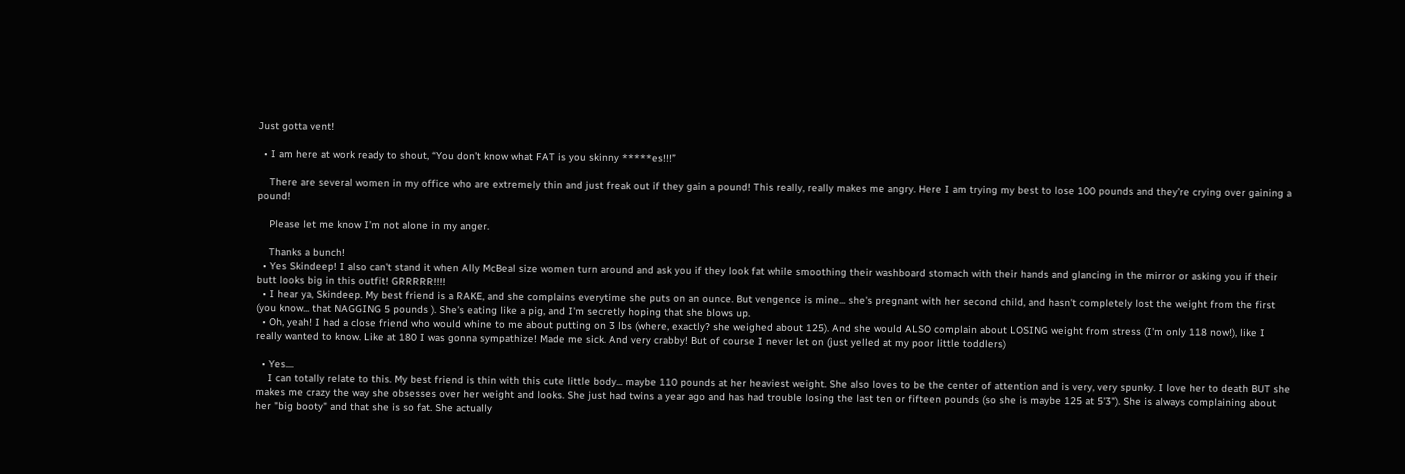Just gotta vent!

  • I am here at work ready to shout, “You don’t know what FAT is you skinny *****es!!!”

    There are several women in my office who are extremely thin and just freak out if they gain a pound! This really, really makes me angry. Here I am trying my best to lose 100 pounds and they’re crying over gaining a pound!

    Please let me know I’m not alone in my anger.

    Thanks a bunch!
  • Yes Skindeep! I also can't stand it when Ally McBeal size women turn around and ask you if they look fat while smoothing their washboard stomach with their hands and glancing in the mirror or asking you if their butt looks big in this outfit! GRRRRR!!!!
  • I hear ya, Skindeep. My best friend is a RAKE, and she complains everytime she puts on an ounce. But vengence is mine... she's pregnant with her second child, and hasn't completely lost the weight from the first (you know... that NAGGING 5 pounds ). She's eating like a pig, and I'm secretly hoping that she blows up.
  • Oh, yeah! I had a close friend who would whine to me about putting on 3 lbs (where, exactly? she weighed about 125). And she would ALSO complain about LOSING weight from stress (I'm only 118 now!), like I really wanted to know. Like at 180 I was gonna sympathize! Made me sick. And very crabby! But of course I never let on (just yelled at my poor little toddlers)

  • Yes....
    I can totally relate to this. My best friend is thin with this cute little body... maybe 110 pounds at her heaviest weight. She also loves to be the center of attention and is very, very spunky. I love her to death BUT she makes me crazy the way she obsesses over her weight and looks. She just had twins a year ago and has had trouble losing the last ten or fifteen pounds (so she is maybe 125 at 5'3"). She is always complaining about her "big booty" and that she is so fat. She actually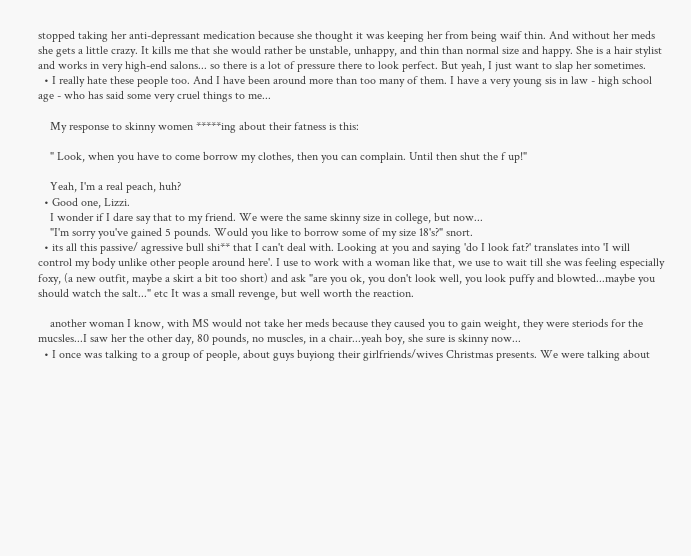stopped taking her anti-depressant medication because she thought it was keeping her from being waif thin. And without her meds she gets a little crazy. It kills me that she would rather be unstable, unhappy, and thin than normal size and happy. She is a hair stylist and works in very high-end salons... so there is a lot of pressure there to look perfect. But yeah, I just want to slap her sometimes.
  • I really hate these people too. And I have been around more than too many of them. I have a very young sis in law - high school age - who has said some very cruel things to me...

    My response to skinny women *****ing about their fatness is this:

    " Look, when you have to come borrow my clothes, then you can complain. Until then shut the f up!"

    Yeah, I'm a real peach, huh?
  • Good one, Lizzi.
    I wonder if I dare say that to my friend. We were the same skinny size in college, but now...
    "I'm sorry you've gained 5 pounds. Would you like to borrow some of my size 18's?" snort.
  • its all this passive/ agressive bull shi** that I can't deal with. Looking at you and saying 'do I look fat?' translates into 'I will control my body unlike other people around here'. I use to work with a woman like that, we use to wait till she was feeling especially foxy, (a new outfit, maybe a skirt a bit too short) and ask "are you ok, you don't look well, you look puffy and blowted...maybe you should watch the salt..." etc It was a small revenge, but well worth the reaction.

    another woman I know, with MS would not take her meds because they caused you to gain weight, they were steriods for the mucsles...I saw her the other day, 80 pounds, no muscles, in a chair...yeah boy, she sure is skinny now...
  • I once was talking to a group of people, about guys buyiong their girlfriends/wives Christmas presents. We were talking about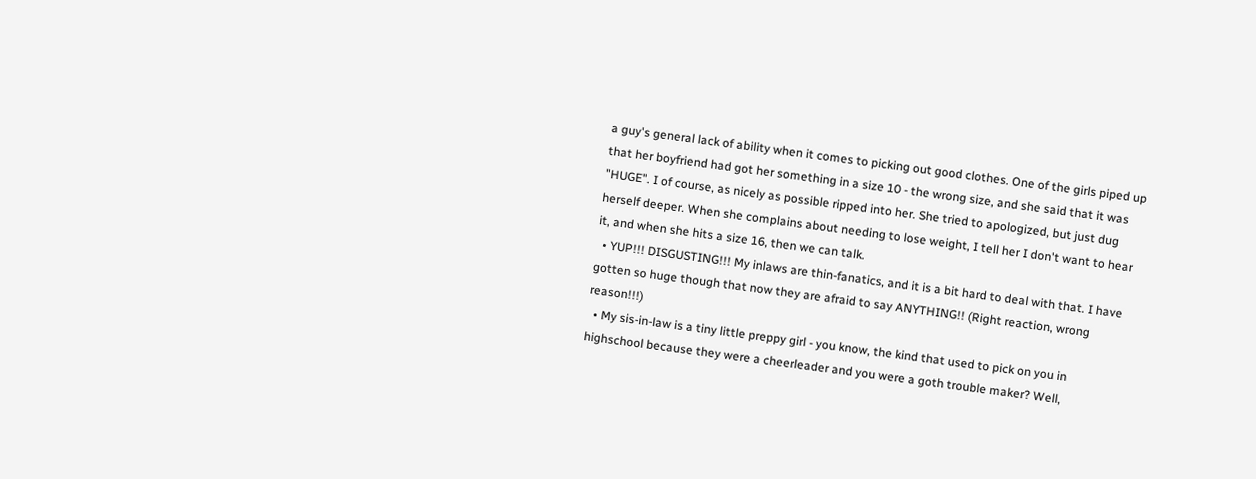a guy's general lack of ability when it comes to picking out good clothes. One of the girls piped up that her boyfriend had got her something in a size 10 - the wrong size, and she said that it was "HUGE". I of course, as nicely as possible ripped into her. She tried to apologized, but just dug herself deeper. When she complains about needing to lose weight, I tell her I don't want to hear it, and when she hits a size 16, then we can talk.
  • YUP!!! DISGUSTING!!! My inlaws are thin-fanatics, and it is a bit hard to deal with that. I have gotten so huge though that now they are afraid to say ANYTHING!! (Right reaction, wrong reason!!!)
  • My sis-in-law is a tiny little preppy girl - you know, the kind that used to pick on you in highschool because they were a cheerleader and you were a goth trouble maker? Well,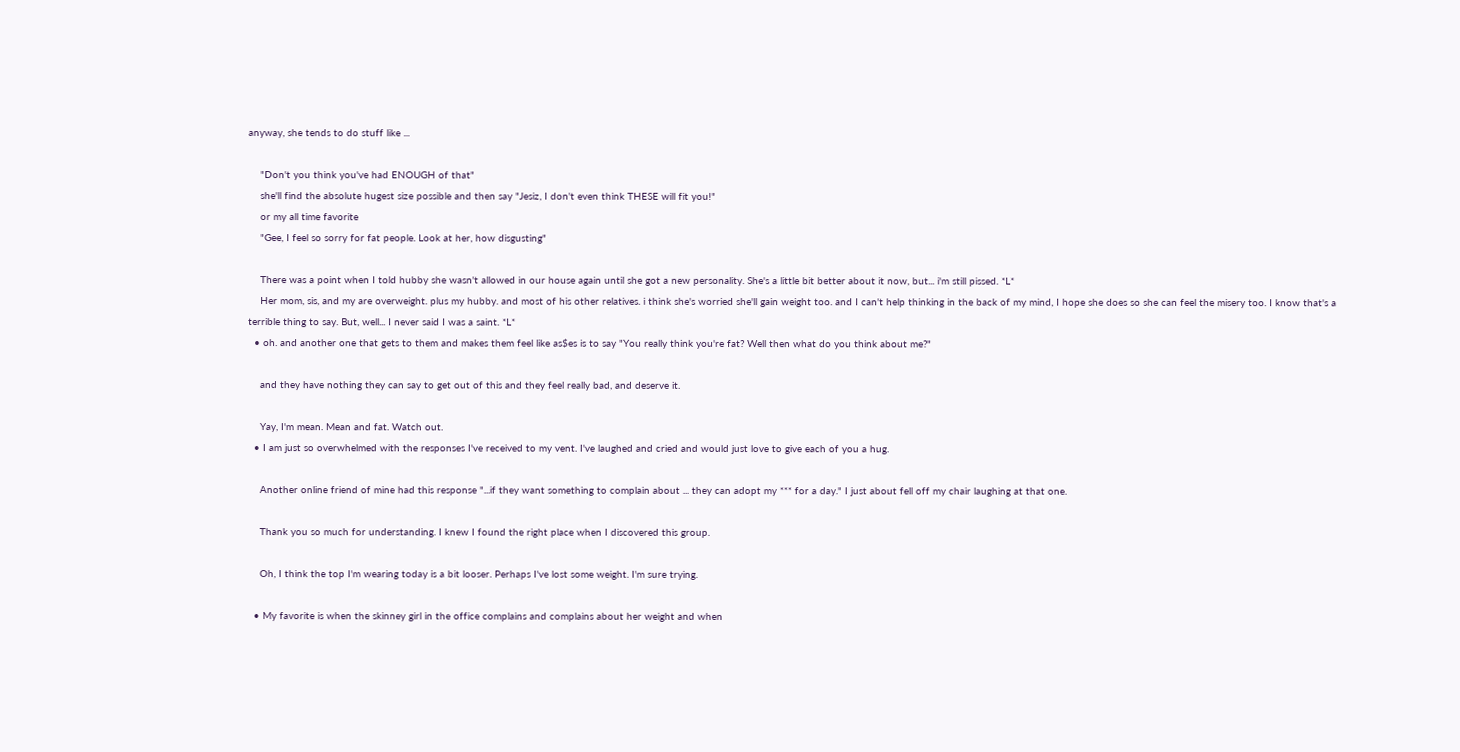anyway, she tends to do stuff like ...

    "Don't you think you've had ENOUGH of that"
    she'll find the absolute hugest size possible and then say "Jesiz, I don't even think THESE will fit you!"
    or my all time favorite
    "Gee, I feel so sorry for fat people. Look at her, how disgusting"

    There was a point when I told hubby she wasn't allowed in our house again until she got a new personality. She's a little bit better about it now, but... i'm still pissed. *L*
    Her mom, sis, and my are overweight. plus my hubby. and most of his other relatives. i think she's worried she'll gain weight too. and I can't help thinking in the back of my mind, I hope she does so she can feel the misery too. I know that's a terrible thing to say. But, well... I never said I was a saint. *L*
  • oh. and another one that gets to them and makes them feel like as$es is to say "You really think you're fat? Well then what do you think about me?"

    and they have nothing they can say to get out of this and they feel really bad, and deserve it.

    Yay, I'm mean. Mean and fat. Watch out.
  • I am just so overwhelmed with the responses I've received to my vent. I've laughed and cried and would just love to give each of you a hug.

    Another online friend of mine had this response "...if they want something to complain about ... they can adopt my *** for a day." I just about fell off my chair laughing at that one.

    Thank you so much for understanding. I knew I found the right place when I discovered this group.

    Oh, I think the top I'm wearing today is a bit looser. Perhaps I've lost some weight. I'm sure trying.

  • My favorite is when the skinney girl in the office complains and complains about her weight and when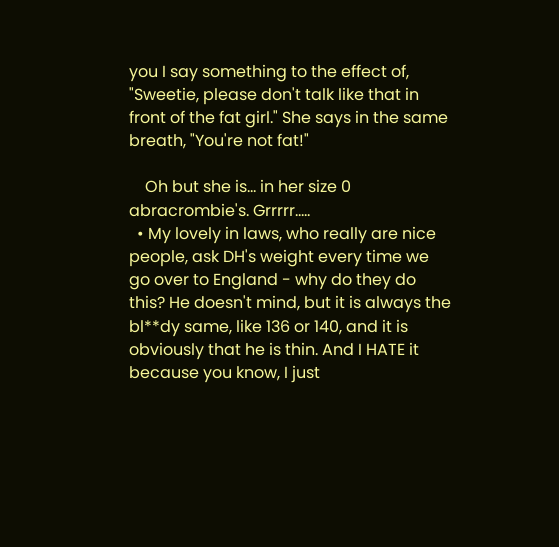you I say something to the effect of, "Sweetie, please don't talk like that in front of the fat girl." She says in the same breath, "You're not fat!"

    Oh but she is... in her size 0 abracrombie's. Grrrrr.....
  • My lovely in laws, who really are nice people, ask DH's weight every time we go over to England - why do they do this? He doesn't mind, but it is always the bl**dy same, like 136 or 140, and it is obviously that he is thin. And I HATE it because you know, I just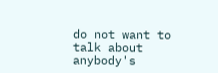do not want to talk about anybody's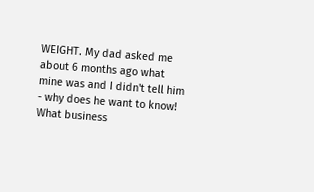WEIGHT. My dad asked me about 6 months ago what mine was and I didn't tell him - why does he want to know! What business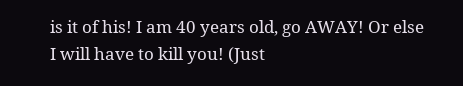is it of his! I am 40 years old, go AWAY! Or else I will have to kill you! (Just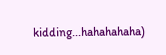kidding...hahahahaha)